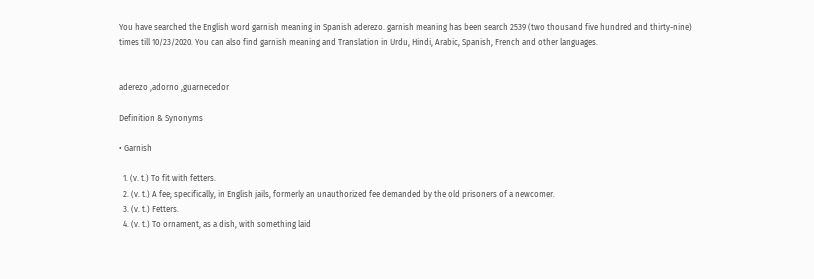You have searched the English word garnish meaning in Spanish aderezo. garnish meaning has been search 2539 (two thousand five hundred and thirty-nine) times till 10/23/2020. You can also find garnish meaning and Translation in Urdu, Hindi, Arabic, Spanish, French and other languages.


aderezo ,adorno ,guarnecedor

Definition & Synonyms

• Garnish

  1. (v. t.) To fit with fetters.
  2. (v. t.) A fee; specifically, in English jails, formerly an unauthorized fee demanded by the old prisoners of a newcomer.
  3. (v. t.) Fetters.
  4. (v. t.) To ornament, as a dish, with something laid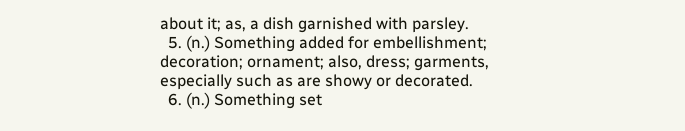about it; as, a dish garnished with parsley.
  5. (n.) Something added for embellishment; decoration; ornament; also, dress; garments, especially such as are showy or decorated.
  6. (n.) Something set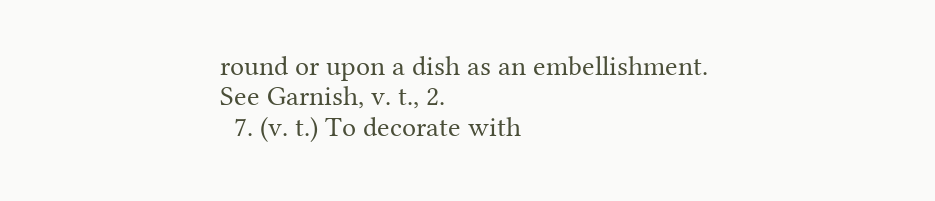round or upon a dish as an embellishment. See Garnish, v. t., 2.
  7. (v. t.) To decorate with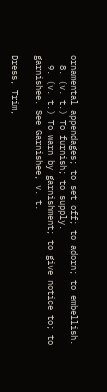ornamental appendages; to set off; to adorn; to embellish.
  8. (v. t.) To furnish; to supply.
  9. (v. t.) To warn by garnishment; to give notice to; to garnishee. See Garnishee, v. t.

Dress, Trim,